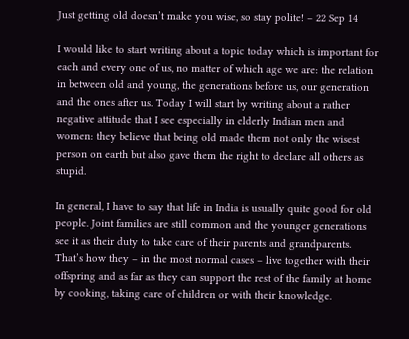Just getting old doesn’t make you wise, so stay polite! – 22 Sep 14

I would like to start writing about a topic today which is important for each and every one of us, no matter of which age we are: the relation in between old and young, the generations before us, our generation and the ones after us. Today I will start by writing about a rather negative attitude that I see especially in elderly Indian men and women: they believe that being old made them not only the wisest person on earth but also gave them the right to declare all others as stupid.

In general, I have to say that life in India is usually quite good for old people. Joint families are still common and the younger generations see it as their duty to take care of their parents and grandparents. That’s how they – in the most normal cases – live together with their offspring and as far as they can support the rest of the family at home by cooking, taking care of children or with their knowledge.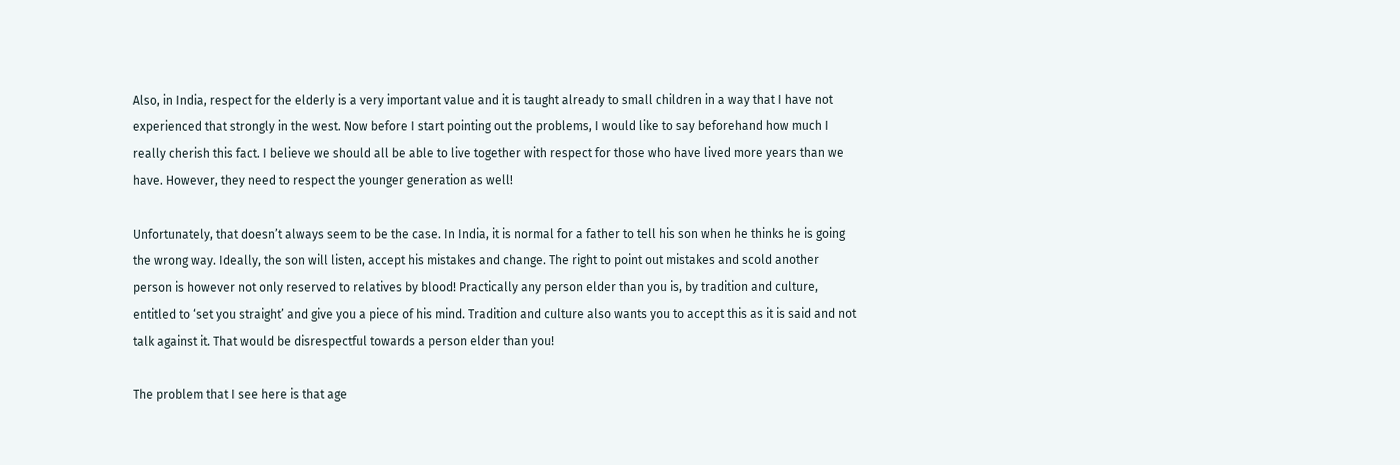Also, in India, respect for the elderly is a very important value and it is taught already to small children in a way that I have not experienced that strongly in the west. Now before I start pointing out the problems, I would like to say beforehand how much I really cherish this fact. I believe we should all be able to live together with respect for those who have lived more years than we have. However, they need to respect the younger generation as well!

Unfortunately, that doesn’t always seem to be the case. In India, it is normal for a father to tell his son when he thinks he is going the wrong way. Ideally, the son will listen, accept his mistakes and change. The right to point out mistakes and scold another person is however not only reserved to relatives by blood! Practically any person elder than you is, by tradition and culture, entitled to ‘set you straight’ and give you a piece of his mind. Tradition and culture also wants you to accept this as it is said and not talk against it. That would be disrespectful towards a person elder than you!

The problem that I see here is that age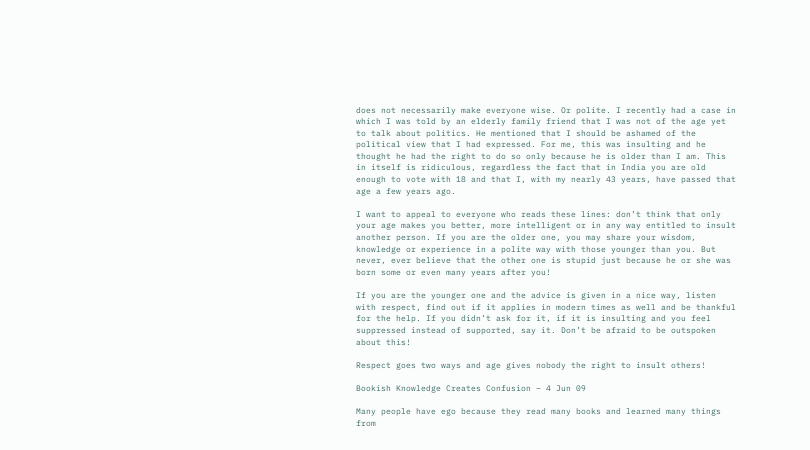does not necessarily make everyone wise. Or polite. I recently had a case in which I was told by an elderly family friend that I was not of the age yet to talk about politics. He mentioned that I should be ashamed of the political view that I had expressed. For me, this was insulting and he thought he had the right to do so only because he is older than I am. This in itself is ridiculous, regardless the fact that in India you are old enough to vote with 18 and that I, with my nearly 43 years, have passed that age a few years ago.

I want to appeal to everyone who reads these lines: don’t think that only your age makes you better, more intelligent or in any way entitled to insult another person. If you are the older one, you may share your wisdom, knowledge or experience in a polite way with those younger than you. But never, ever believe that the other one is stupid just because he or she was born some or even many years after you!

If you are the younger one and the advice is given in a nice way, listen with respect, find out if it applies in modern times as well and be thankful for the help. If you didn’t ask for it, if it is insulting and you feel suppressed instead of supported, say it. Don’t be afraid to be outspoken about this!

Respect goes two ways and age gives nobody the right to insult others!

Bookish Knowledge Creates Confusion – 4 Jun 09

Many people have ego because they read many books and learned many things from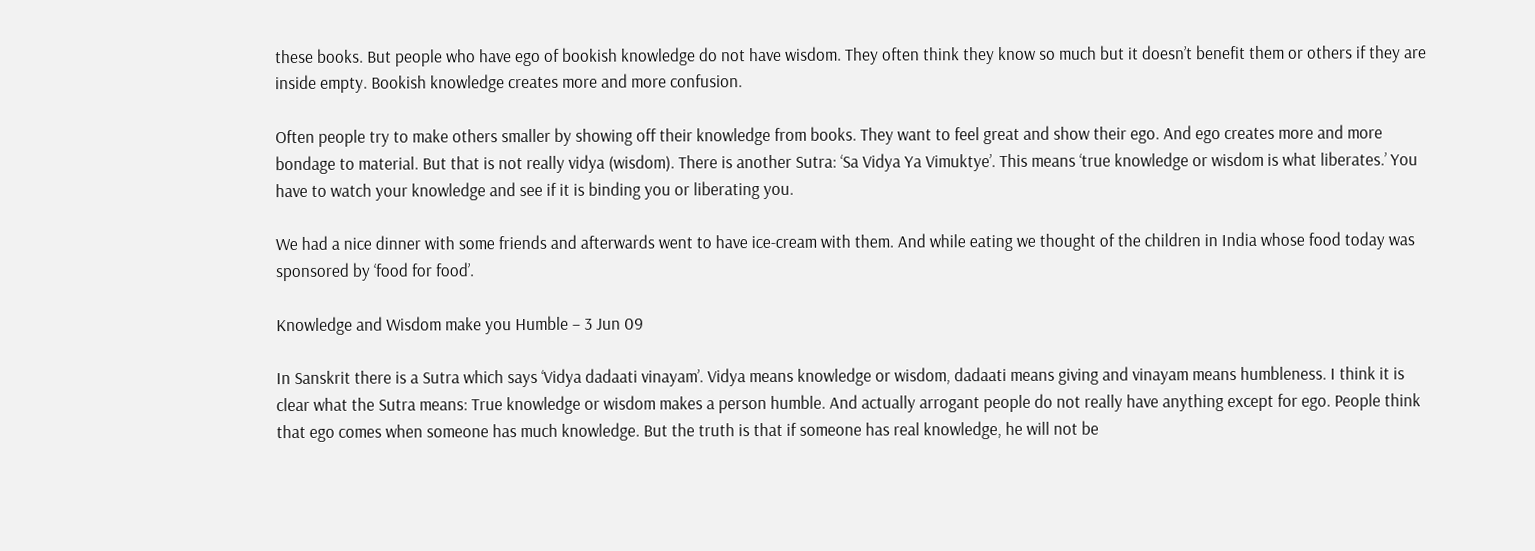these books. But people who have ego of bookish knowledge do not have wisdom. They often think they know so much but it doesn’t benefit them or others if they are inside empty. Bookish knowledge creates more and more confusion.

Often people try to make others smaller by showing off their knowledge from books. They want to feel great and show their ego. And ego creates more and more bondage to material. But that is not really vidya (wisdom). There is another Sutra: ‘Sa Vidya Ya Vimuktye’. This means ‘true knowledge or wisdom is what liberates.’ You have to watch your knowledge and see if it is binding you or liberating you.

We had a nice dinner with some friends and afterwards went to have ice-cream with them. And while eating we thought of the children in India whose food today was sponsored by ‘food for food’.

Knowledge and Wisdom make you Humble – 3 Jun 09

In Sanskrit there is a Sutra which says ‘Vidya dadaati vinayam’. Vidya means knowledge or wisdom, dadaati means giving and vinayam means humbleness. I think it is clear what the Sutra means: True knowledge or wisdom makes a person humble. And actually arrogant people do not really have anything except for ego. People think that ego comes when someone has much knowledge. But the truth is that if someone has real knowledge, he will not be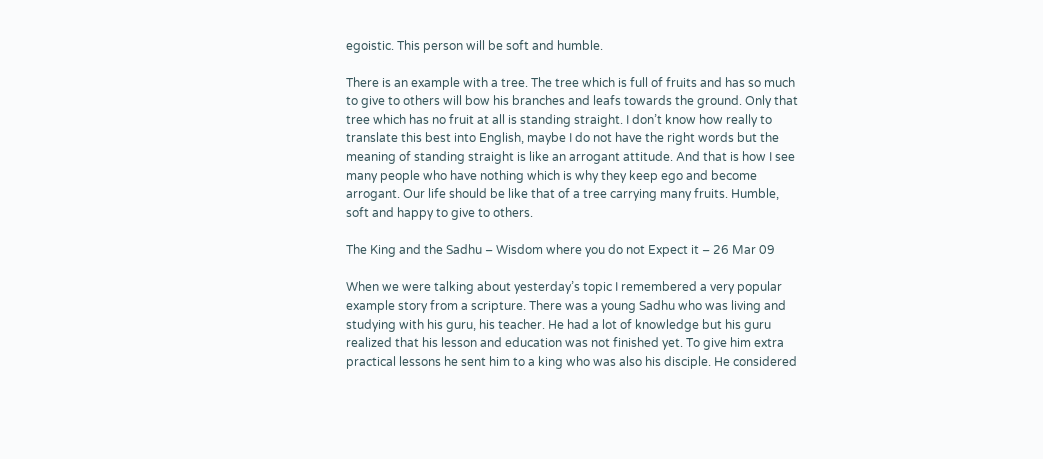egoistic. This person will be soft and humble.

There is an example with a tree. The tree which is full of fruits and has so much to give to others will bow his branches and leafs towards the ground. Only that tree which has no fruit at all is standing straight. I don’t know how really to translate this best into English, maybe I do not have the right words but the meaning of standing straight is like an arrogant attitude. And that is how I see many people who have nothing which is why they keep ego and become arrogant. Our life should be like that of a tree carrying many fruits. Humble, soft and happy to give to others.

The King and the Sadhu – Wisdom where you do not Expect it – 26 Mar 09

When we were talking about yesterday’s topic I remembered a very popular example story from a scripture. There was a young Sadhu who was living and studying with his guru, his teacher. He had a lot of knowledge but his guru realized that his lesson and education was not finished yet. To give him extra practical lessons he sent him to a king who was also his disciple. He considered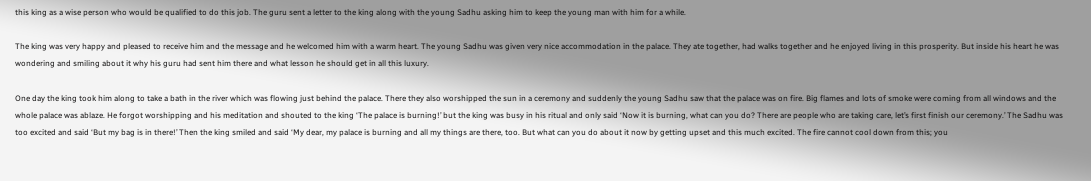this king as a wise person who would be qualified to do this job. The guru sent a letter to the king along with the young Sadhu asking him to keep the young man with him for a while.

The king was very happy and pleased to receive him and the message and he welcomed him with a warm heart. The young Sadhu was given very nice accommodation in the palace. They ate together, had walks together and he enjoyed living in this prosperity. But inside his heart he was wondering and smiling about it why his guru had sent him there and what lesson he should get in all this luxury.

One day the king took him along to take a bath in the river which was flowing just behind the palace. There they also worshipped the sun in a ceremony and suddenly the young Sadhu saw that the palace was on fire. Big flames and lots of smoke were coming from all windows and the whole palace was ablaze. He forgot worshipping and his meditation and shouted to the king ‘The palace is burning!’ but the king was busy in his ritual and only said ‘Now it is burning, what can you do? There are people who are taking care, let’s first finish our ceremony.’ The Sadhu was too excited and said ‘But my bag is in there!’ Then the king smiled and said ‘My dear, my palace is burning and all my things are there, too. But what can you do about it now by getting upset and this much excited. The fire cannot cool down from this; you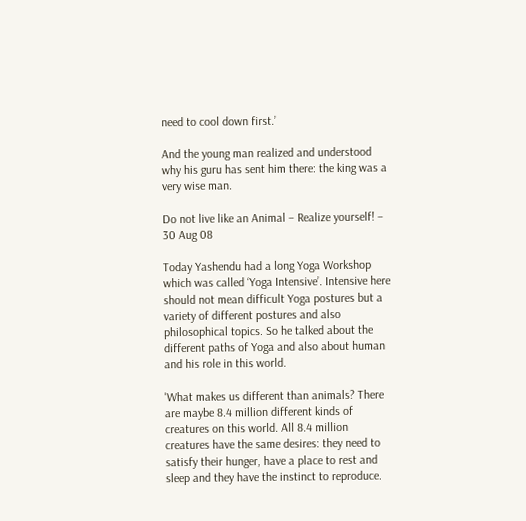need to cool down first.’

And the young man realized and understood why his guru has sent him there: the king was a very wise man.

Do not live like an Animal – Realize yourself! – 30 Aug 08

Today Yashendu had a long Yoga Workshop which was called ‘Yoga Intensive’. Intensive here should not mean difficult Yoga postures but a variety of different postures and also philosophical topics. So he talked about the different paths of Yoga and also about human and his role in this world.

'What makes us different than animals? There are maybe 8.4 million different kinds of creatures on this world. All 8.4 million creatures have the same desires: they need to satisfy their hunger, have a place to rest and sleep and they have the instinct to reproduce.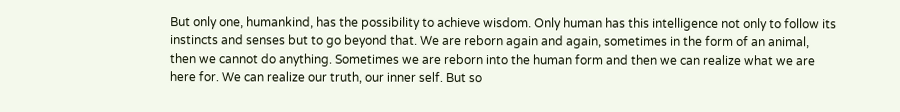But only one, humankind, has the possibility to achieve wisdom. Only human has this intelligence not only to follow its instincts and senses but to go beyond that. We are reborn again and again, sometimes in the form of an animal, then we cannot do anything. Sometimes we are reborn into the human form and then we can realize what we are here for. We can realize our truth, our inner self. But so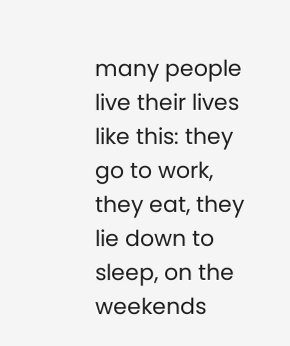many people live their lives like this: they go to work, they eat, they lie down to sleep, on the weekends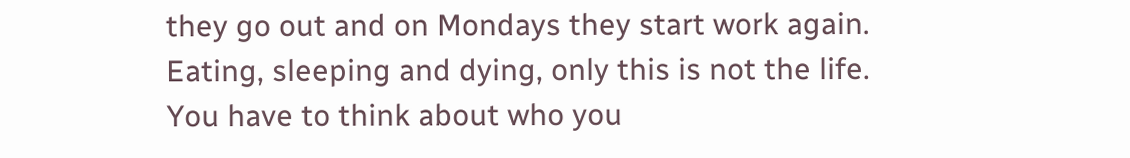they go out and on Mondays they start work again. Eating, sleeping and dying, only this is not the life. You have to think about who you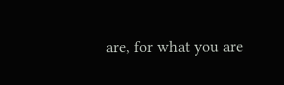are, for what you are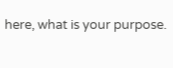here, what is your purpose.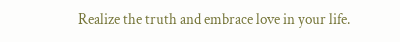Realize the truth and embrace love in your life.